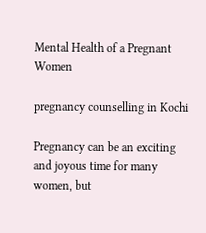Mental Health of a Pregnant Women

pregnancy counselling in Kochi

Pregnancy can be an exciting and joyous time for many women, but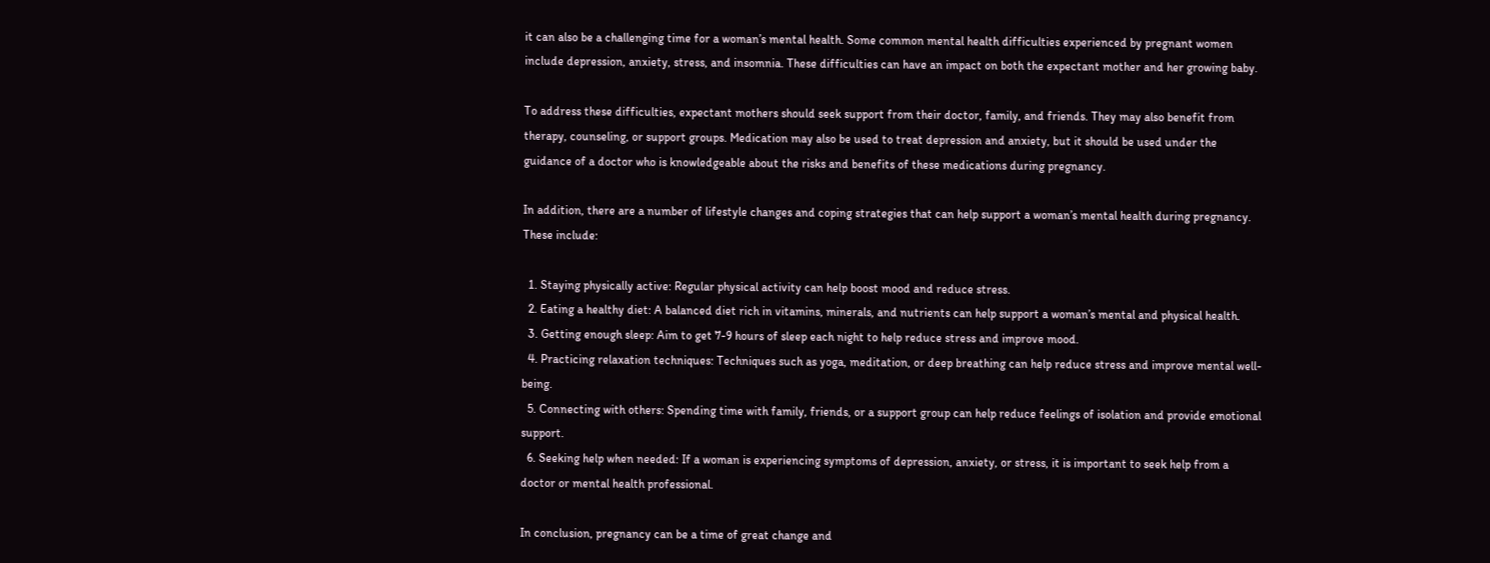it can also be a challenging time for a woman’s mental health. Some common mental health difficulties experienced by pregnant women include depression, anxiety, stress, and insomnia. These difficulties can have an impact on both the expectant mother and her growing baby.

To address these difficulties, expectant mothers should seek support from their doctor, family, and friends. They may also benefit from therapy, counseling, or support groups. Medication may also be used to treat depression and anxiety, but it should be used under the guidance of a doctor who is knowledgeable about the risks and benefits of these medications during pregnancy.

In addition, there are a number of lifestyle changes and coping strategies that can help support a woman’s mental health during pregnancy. These include:

  1. Staying physically active: Regular physical activity can help boost mood and reduce stress.
  2. Eating a healthy diet: A balanced diet rich in vitamins, minerals, and nutrients can help support a woman’s mental and physical health.
  3. Getting enough sleep: Aim to get 7-9 hours of sleep each night to help reduce stress and improve mood.
  4. Practicing relaxation techniques: Techniques such as yoga, meditation, or deep breathing can help reduce stress and improve mental well-being.
  5. Connecting with others: Spending time with family, friends, or a support group can help reduce feelings of isolation and provide emotional support.
  6. Seeking help when needed: If a woman is experiencing symptoms of depression, anxiety, or stress, it is important to seek help from a doctor or mental health professional.

In conclusion, pregnancy can be a time of great change and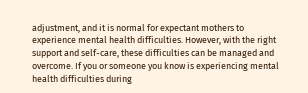adjustment, and it is normal for expectant mothers to experience mental health difficulties. However, with the right support and self-care, these difficulties can be managed and overcome. If you or someone you know is experiencing mental health difficulties during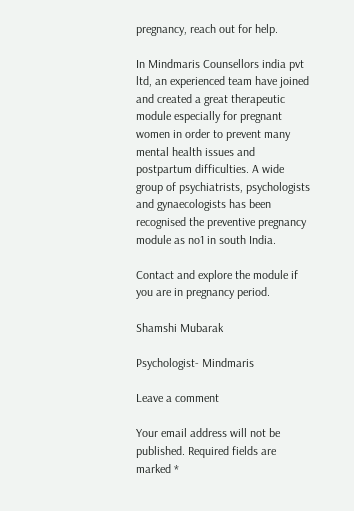pregnancy, reach out for help.

In Mindmaris Counsellors india pvt ltd, an experienced team have joined and created a great therapeutic module especially for pregnant women in order to prevent many mental health issues and postpartum difficulties. A wide group of psychiatrists, psychologists and gynaecologists has been recognised the preventive pregnancy module as no1 in south India.

Contact and explore the module if you are in pregnancy period.

Shamshi Mubarak

Psychologist- Mindmaris

Leave a comment

Your email address will not be published. Required fields are marked *